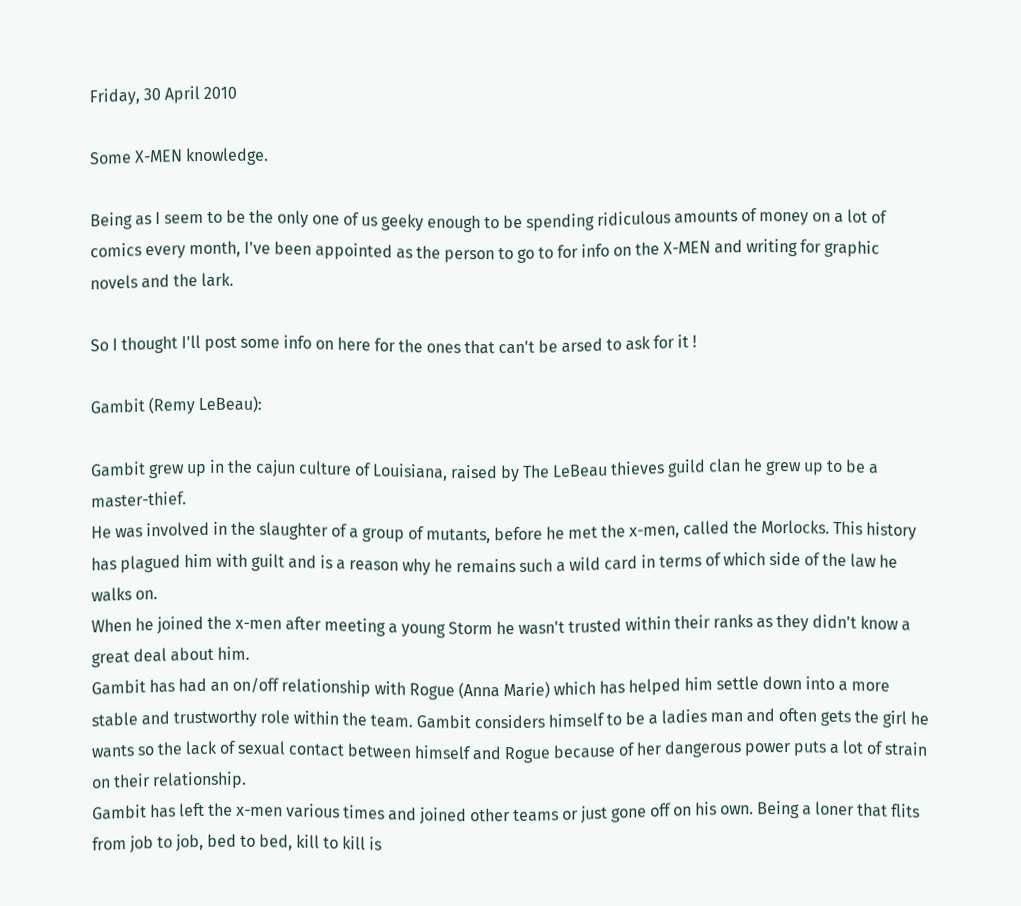Friday, 30 April 2010

Some X-MEN knowledge.

Being as I seem to be the only one of us geeky enough to be spending ridiculous amounts of money on a lot of comics every month, I've been appointed as the person to go to for info on the X-MEN and writing for graphic novels and the lark.

So I thought I'll post some info on here for the ones that can't be arsed to ask for it !

Gambit (Remy LeBeau):

Gambit grew up in the cajun culture of Louisiana, raised by The LeBeau thieves guild clan he grew up to be a master-thief.
He was involved in the slaughter of a group of mutants, before he met the x-men, called the Morlocks. This history has plagued him with guilt and is a reason why he remains such a wild card in terms of which side of the law he walks on.
When he joined the x-men after meeting a young Storm he wasn't trusted within their ranks as they didn't know a great deal about him.
Gambit has had an on/off relationship with Rogue (Anna Marie) which has helped him settle down into a more stable and trustworthy role within the team. Gambit considers himself to be a ladies man and often gets the girl he wants so the lack of sexual contact between himself and Rogue because of her dangerous power puts a lot of strain on their relationship.
Gambit has left the x-men various times and joined other teams or just gone off on his own. Being a loner that flits from job to job, bed to bed, kill to kill is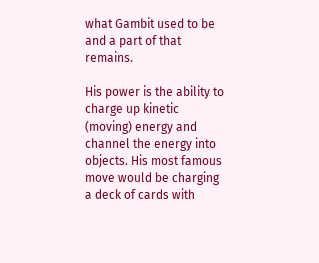what Gambit used to be and a part of that remains.

His power is the ability to charge up kinetic (moving) energy and channel the energy into objects. His most famous move would be charging a deck of cards with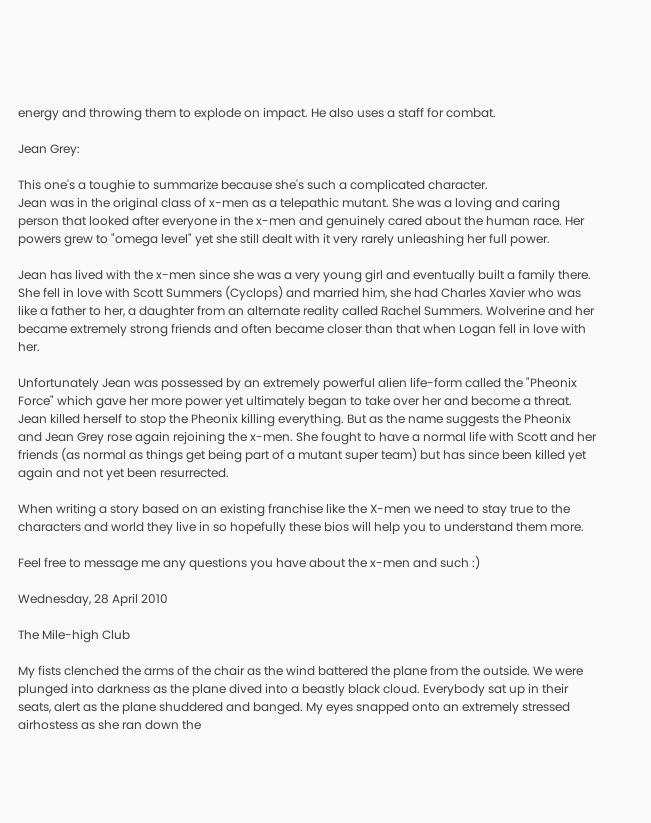energy and throwing them to explode on impact. He also uses a staff for combat.

Jean Grey:

This one's a toughie to summarize because she's such a complicated character.
Jean was in the original class of x-men as a telepathic mutant. She was a loving and caring person that looked after everyone in the x-men and genuinely cared about the human race. Her powers grew to "omega level" yet she still dealt with it very rarely unleashing her full power.

Jean has lived with the x-men since she was a very young girl and eventually built a family there. She fell in love with Scott Summers (Cyclops) and married him, she had Charles Xavier who was like a father to her, a daughter from an alternate reality called Rachel Summers. Wolverine and her became extremely strong friends and often became closer than that when Logan fell in love with her.

Unfortunately Jean was possessed by an extremely powerful alien life-form called the "Pheonix Force" which gave her more power yet ultimately began to take over her and become a threat. Jean killed herself to stop the Pheonix killing everything. But as the name suggests the Pheonix and Jean Grey rose again rejoining the x-men. She fought to have a normal life with Scott and her friends (as normal as things get being part of a mutant super team) but has since been killed yet again and not yet been resurrected.

When writing a story based on an existing franchise like the X-men we need to stay true to the characters and world they live in so hopefully these bios will help you to understand them more.

Feel free to message me any questions you have about the x-men and such :)

Wednesday, 28 April 2010

The Mile-high Club

My fists clenched the arms of the chair as the wind battered the plane from the outside. We were plunged into darkness as the plane dived into a beastly black cloud. Everybody sat up in their seats, alert as the plane shuddered and banged. My eyes snapped onto an extremely stressed airhostess as she ran down the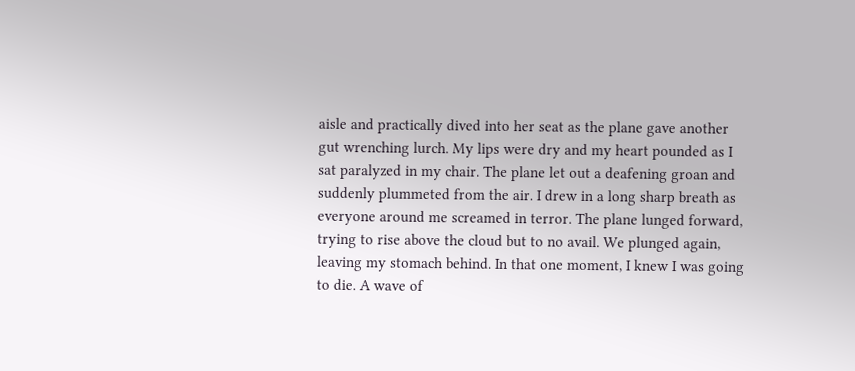aisle and practically dived into her seat as the plane gave another gut wrenching lurch. My lips were dry and my heart pounded as I sat paralyzed in my chair. The plane let out a deafening groan and suddenly plummeted from the air. I drew in a long sharp breath as everyone around me screamed in terror. The plane lunged forward, trying to rise above the cloud but to no avail. We plunged again, leaving my stomach behind. In that one moment, I knew I was going to die. A wave of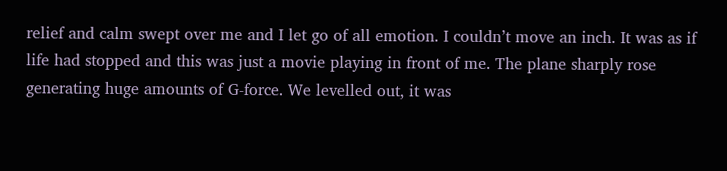relief and calm swept over me and I let go of all emotion. I couldn’t move an inch. It was as if life had stopped and this was just a movie playing in front of me. The plane sharply rose generating huge amounts of G-force. We levelled out, it was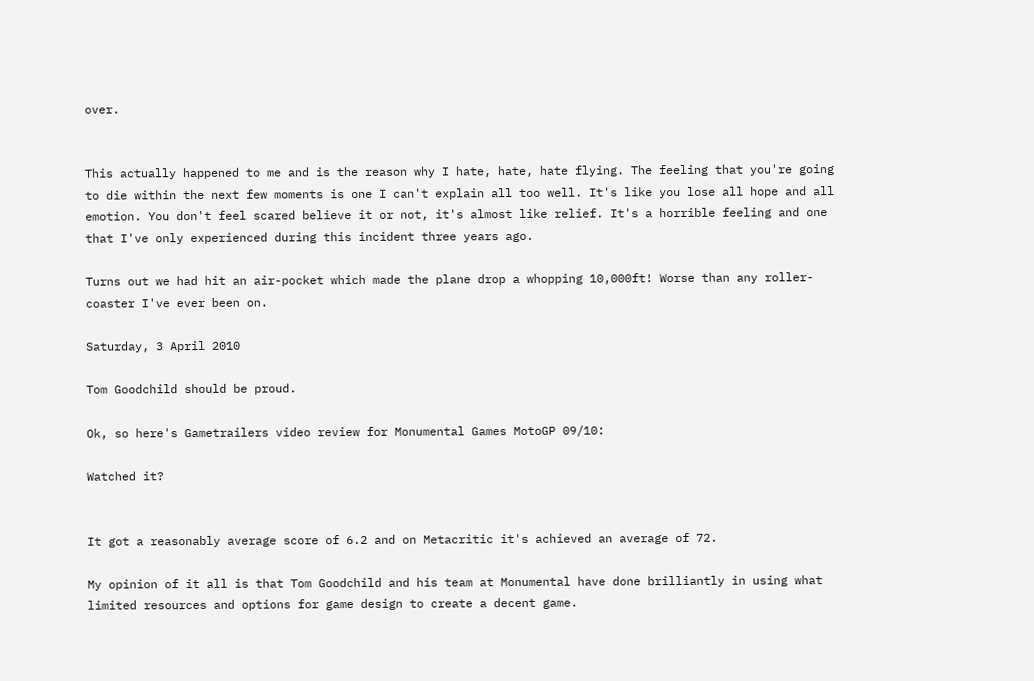over.


This actually happened to me and is the reason why I hate, hate, hate flying. The feeling that you're going to die within the next few moments is one I can't explain all too well. It's like you lose all hope and all emotion. You don't feel scared believe it or not, it's almost like relief. It's a horrible feeling and one that I've only experienced during this incident three years ago.

Turns out we had hit an air-pocket which made the plane drop a whopping 10,000ft! Worse than any roller-coaster I've ever been on.

Saturday, 3 April 2010

Tom Goodchild should be proud.

Ok, so here's Gametrailers video review for Monumental Games MotoGP 09/10:

Watched it?


It got a reasonably average score of 6.2 and on Metacritic it's achieved an average of 72.

My opinion of it all is that Tom Goodchild and his team at Monumental have done brilliantly in using what limited resources and options for game design to create a decent game.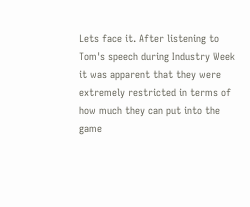Lets face it. After listening to Tom's speech during Industry Week it was apparent that they were extremely restricted in terms of how much they can put into the game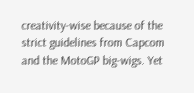creativity-wise because of the strict guidelines from Capcom and the MotoGP big-wigs. Yet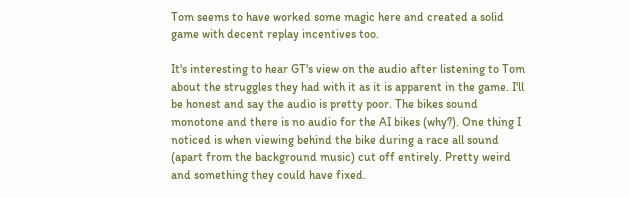Tom seems to have worked some magic here and created a solid game with decent replay incentives too.

It's interesting to hear GT's view on the audio after listening to Tom about the struggles they had with it as it is apparent in the game. I'll be honest and say the audio is pretty poor. The bikes sound monotone and there is no audio for the AI bikes (why?). One thing I noticed is when viewing behind the bike during a race all sound (apart from the background music) cut off entirely. Pretty weird and something they could have fixed.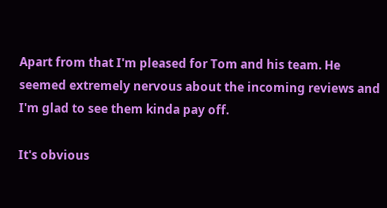Apart from that I'm pleased for Tom and his team. He seemed extremely nervous about the incoming reviews and I'm glad to see them kinda pay off.

It's obvious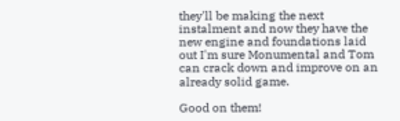they'll be making the next instalment and now they have the new engine and foundations laid out I'm sure Monumental and Tom can crack down and improve on an already solid game.

Good on them!